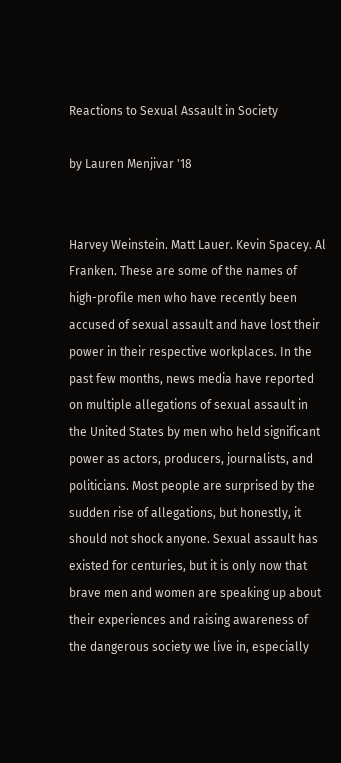Reactions to Sexual Assault in Society

by Lauren Menjivar '18


Harvey Weinstein. Matt Lauer. Kevin Spacey. Al Franken. These are some of the names of high-profile men who have recently been accused of sexual assault and have lost their power in their respective workplaces. In the past few months, news media have reported on multiple allegations of sexual assault in the United States by men who held significant power as actors, producers, journalists, and politicians. Most people are surprised by the sudden rise of allegations, but honestly, it should not shock anyone. Sexual assault has existed for centuries, but it is only now that brave men and women are speaking up about their experiences and raising awareness of the dangerous society we live in, especially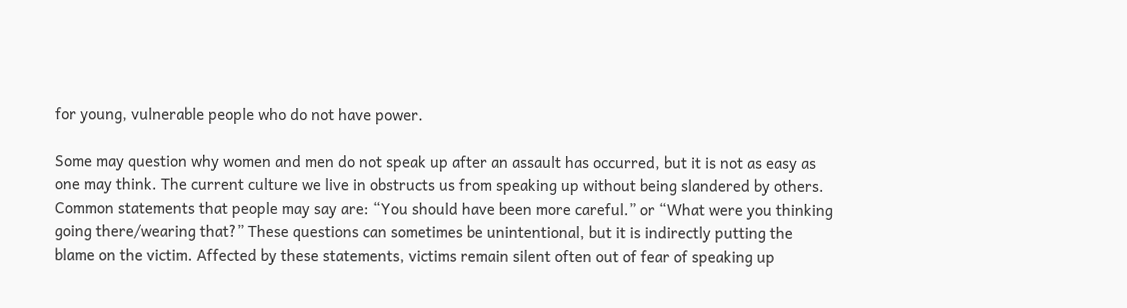for young, vulnerable people who do not have power.

Some may question why women and men do not speak up after an assault has occurred, but it is not as easy as one may think. The current culture we live in obstructs us from speaking up without being slandered by others. Common statements that people may say are: “You should have been more careful.” or “What were you thinking going there/wearing that?” These questions can sometimes be unintentional, but it is indirectly putting the blame on the victim. Affected by these statements, victims remain silent often out of fear of speaking up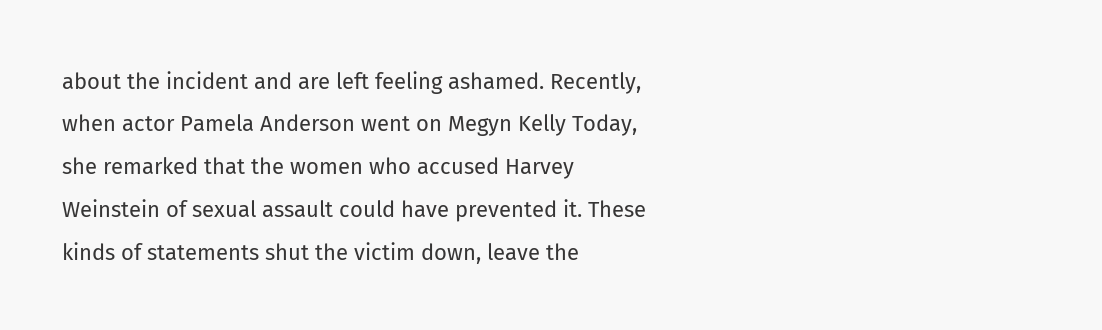about the incident and are left feeling ashamed. Recently, when actor Pamela Anderson went on Megyn Kelly Today, she remarked that the women who accused Harvey Weinstein of sexual assault could have prevented it. These kinds of statements shut the victim down, leave the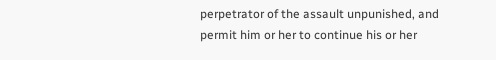perpetrator of the assault unpunished, and permit him or her to continue his or her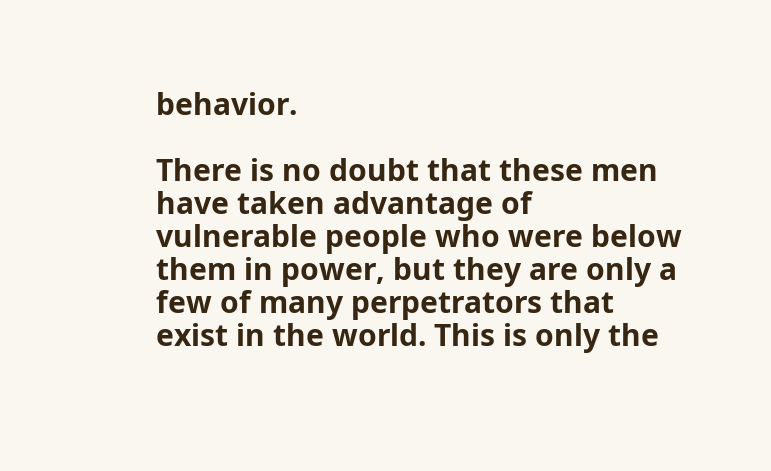behavior.

There is no doubt that these men have taken advantage of vulnerable people who were below them in power, but they are only a few of many perpetrators that exist in the world. This is only the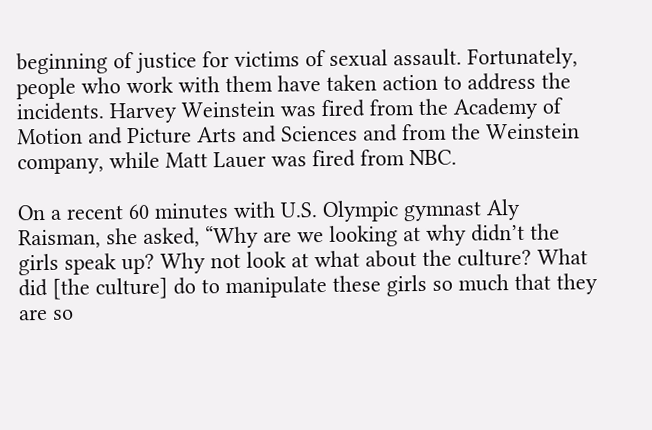beginning of justice for victims of sexual assault. Fortunately, people who work with them have taken action to address the incidents. Harvey Weinstein was fired from the Academy of Motion and Picture Arts and Sciences and from the Weinstein company, while Matt Lauer was fired from NBC.

On a recent 60 minutes with U.S. Olympic gymnast Aly Raisman, she asked, “Why are we looking at why didn’t the girls speak up? Why not look at what about the culture? What did [the culture] do to manipulate these girls so much that they are so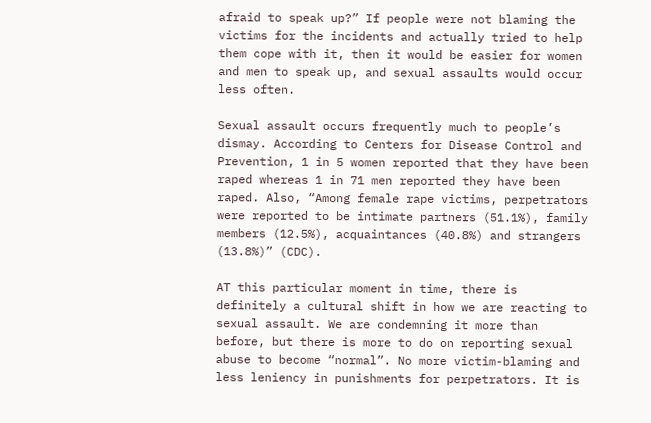afraid to speak up?” If people were not blaming the victims for the incidents and actually tried to help them cope with it, then it would be easier for women and men to speak up, and sexual assaults would occur less often.

Sexual assault occurs frequently much to people’s dismay. According to Centers for Disease Control and Prevention, 1 in 5 women reported that they have been raped whereas 1 in 71 men reported they have been raped. Also, “Among female rape victims, perpetrators were reported to be intimate partners (51.1%), family members (12.5%), acquaintances (40.8%) and strangers (13.8%)” (CDC).

AT this particular moment in time, there is definitely a cultural shift in how we are reacting to sexual assault. We are condemning it more than before, but there is more to do on reporting sexual abuse to become “normal”. No more victim-blaming and less leniency in punishments for perpetrators. It is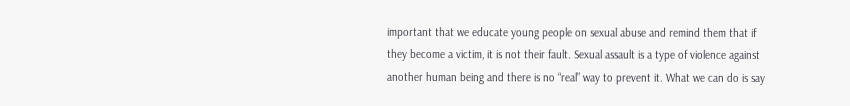important that we educate young people on sexual abuse and remind them that if they become a victim, it is not their fault. Sexual assault is a type of violence against another human being and there is no “real” way to prevent it. What we can do is say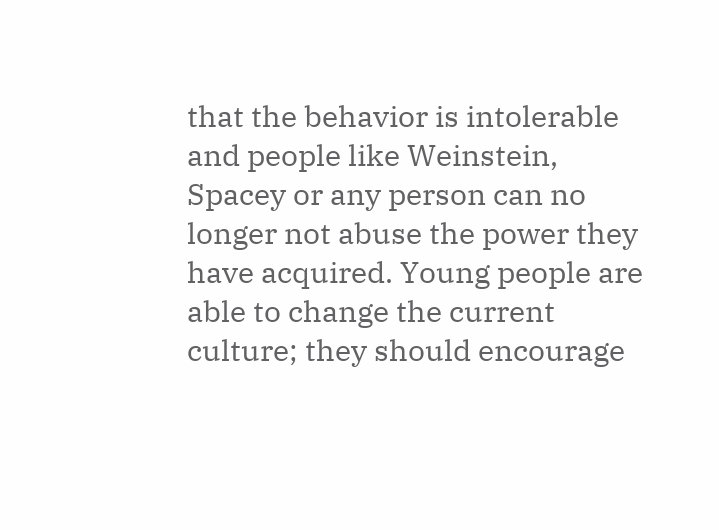that the behavior is intolerable and people like Weinstein, Spacey or any person can no longer not abuse the power they have acquired. Young people are able to change the current culture; they should encourage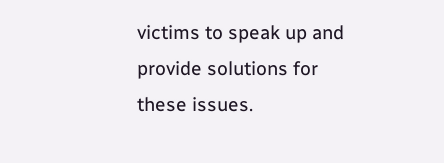victims to speak up and provide solutions for these issues.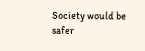Society would be safer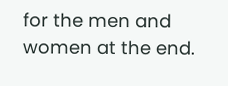for the men and women at the end.